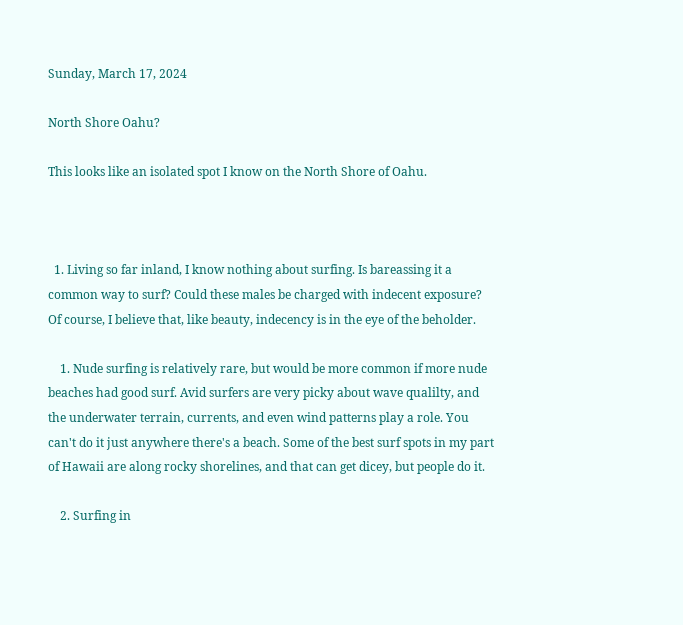Sunday, March 17, 2024

North Shore Oahu?

This looks like an isolated spot I know on the North Shore of Oahu.



  1. Living so far inland, I know nothing about surfing. Is bareassing it a common way to surf? Could these males be charged with indecent exposure? Of course, I believe that, like beauty, indecency is in the eye of the beholder.

    1. Nude surfing is relatively rare, but would be more common if more nude beaches had good surf. Avid surfers are very picky about wave qualilty, and the underwater terrain, currents, and even wind patterns play a role. You can't do it just anywhere there's a beach. Some of the best surf spots in my part of Hawaii are along rocky shorelines, and that can get dicey, but people do it.

    2. Surfing in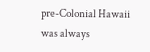pre-Colonial Hawaii was always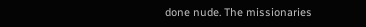done nude. The missionaries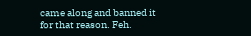came along and banned it for that reason. Feh.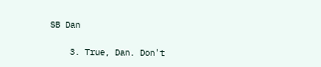SB Dan

    3. True, Dan. Don't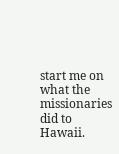start me on what the missionaries did to Hawaii.